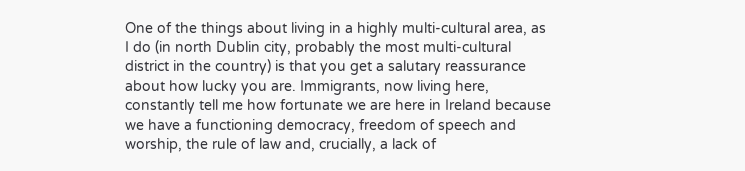One of the things about living in a highly multi-cultural area, as I do (in north Dublin city, probably the most multi-cultural district in the country) is that you get a salutary reassurance about how lucky you are. Immigrants, now living here, constantly tell me how fortunate we are here in Ireland because we have a functioning democracy, freedom of speech and worship, the rule of law and, crucially, a lack of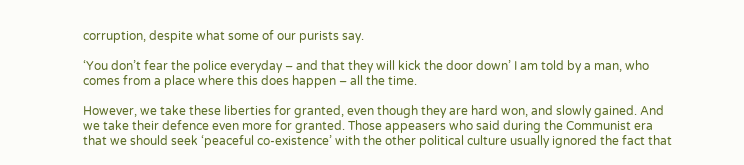corruption, despite what some of our purists say.

‘You don’t fear the police everyday – and that they will kick the door down’ I am told by a man, who comes from a place where this does happen – all the time.

However, we take these liberties for granted, even though they are hard won, and slowly gained. And we take their defence even more for granted. Those appeasers who said during the Communist era that we should seek ‘peaceful co-existence’ with the other political culture usually ignored the fact that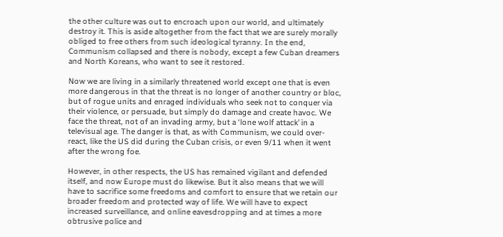the other culture was out to encroach upon our world, and ultimately destroy it. This is aside altogether from the fact that we are surely morally obliged to free others from such ideological tyranny. In the end, Communism collapsed and there is nobody, except a few Cuban dreamers and North Koreans, who want to see it restored.

Now we are living in a similarly threatened world except one that is even more dangerous in that the threat is no longer of another country or bloc, but of rogue units and enraged individuals who seek not to conquer via their violence, or persuade, but simply do damage and create havoc. We face the threat, not of an invading army, but a ‘lone wolf attack’ in a televisual age. The danger is that, as with Communism, we could over-react, like the US did during the Cuban crisis, or even 9/11 when it went after the wrong foe.

However, in other respects, the US has remained vigilant and defended itself, and now Europe must do likewise. But it also means that we will have to sacrifice some freedoms and comfort to ensure that we retain our broader freedom and protected way of life. We will have to expect increased surveillance, and online eavesdropping and at times a more obtrusive police and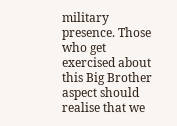military presence. Those who get exercised about this Big Brother aspect should realise that we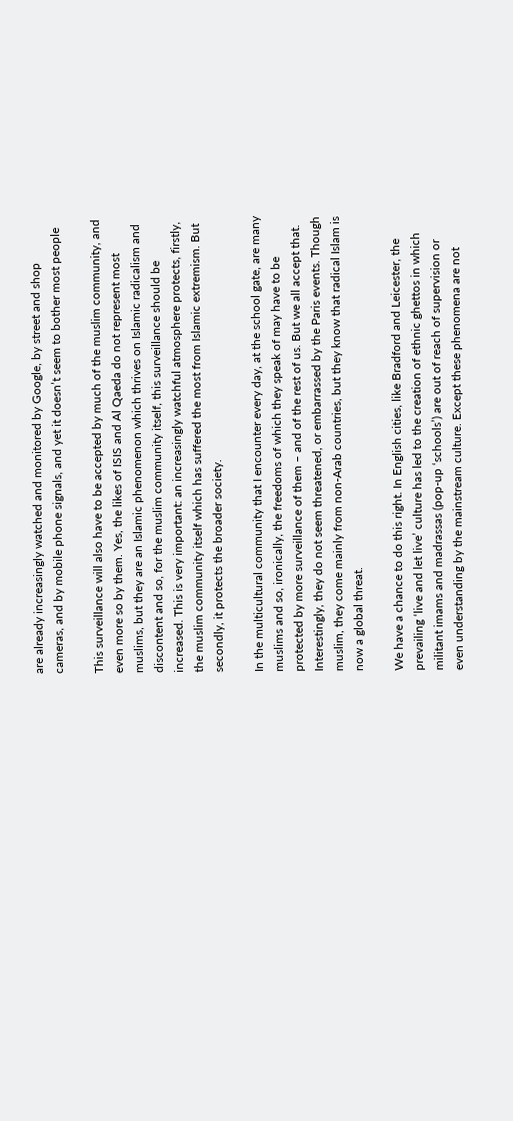are already increasingly watched and monitored by Google, by street and shop cameras, and by mobile phone signals, and yet it doesn’t seem to bother most people

This surveillance will also have to be accepted by much of the muslim community, and even more so by them. Yes, the likes of ISIS and Al Qaeda do not represent most muslims, but they are an Islamic phenomenon which thrives on Islamic radicalism and discontent and so, for the muslim community itself, this surveillance should be increased. This is very important: an increasingly watchful atmosphere protects, firstly, the muslim community itself which has suffered the most from Islamic extremism. But secondly, it protects the broader society.

In the multicultural community that I encounter every day, at the school gate, are many muslims and so, ironically, the freedoms of which they speak of may have to be protected by more surveillance of them – and of the rest of us. But we all accept that. Interestingly, they do not seem threatened, or embarrassed by the Paris events. Though muslim, they come mainly from non-Arab countries, but they know that radical Islam is now a global threat.

We have a chance to do this right. In English cities, like Bradford and Leicester, the prevailing ‘live and let live’ culture has led to the creation of ethnic ghettos in which militant imams and madrassas (pop-up ‘schools’) are out of reach of supervision or even understanding by the mainstream culture. Except these phenomena are not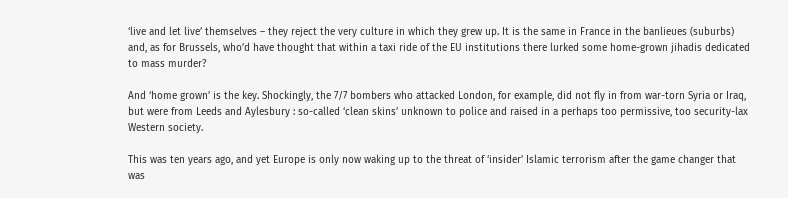‘live and let live’ themselves – they reject the very culture in which they grew up. It is the same in France in the banlieues (suburbs) and, as for Brussels, who’d have thought that within a taxi ride of the EU institutions there lurked some home-grown jihadis dedicated to mass murder?

And ‘home grown’ is the key. Shockingly, the 7/7 bombers who attacked London, for example, did not fly in from war-torn Syria or Iraq, but were from Leeds and Aylesbury : so-called ‘clean skins’ unknown to police and raised in a perhaps too permissive, too security-lax Western society.

This was ten years ago, and yet Europe is only now waking up to the threat of ‘insider’ Islamic terrorism after the game changer that was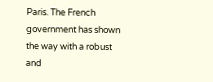Paris. The French government has shown the way with a robust and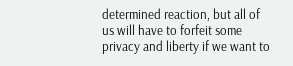determined reaction, but all of us will have to forfeit some privacy and liberty if we want to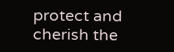protect and cherish the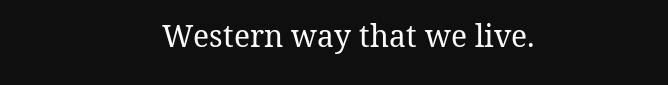Western way that we live.